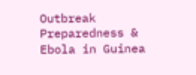Outbreak Preparedness & Ebola in Guinea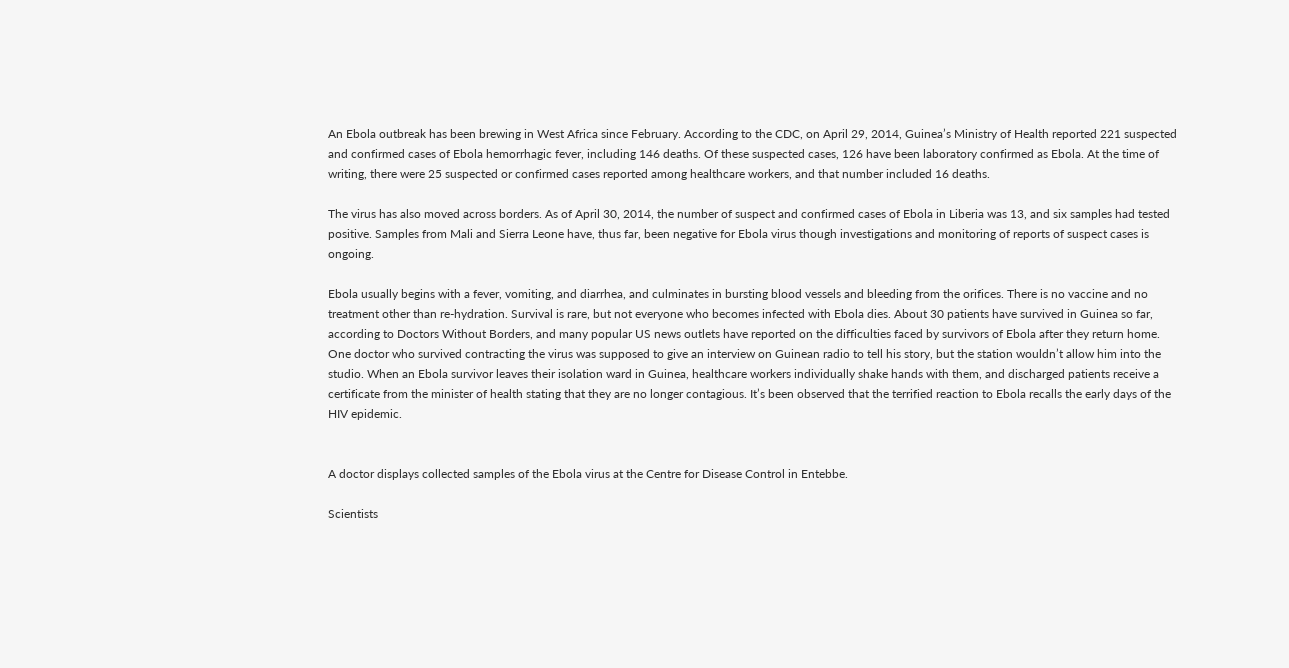An Ebola outbreak has been brewing in West Africa since February. According to the CDC, on April 29, 2014, Guinea’s Ministry of Health reported 221 suspected and confirmed cases of Ebola hemorrhagic fever, including 146 deaths. Of these suspected cases, 126 have been laboratory confirmed as Ebola. At the time of writing, there were 25 suspected or confirmed cases reported among healthcare workers, and that number included 16 deaths.

The virus has also moved across borders. As of April 30, 2014, the number of suspect and confirmed cases of Ebola in Liberia was 13, and six samples had tested positive. Samples from Mali and Sierra Leone have, thus far, been negative for Ebola virus though investigations and monitoring of reports of suspect cases is ongoing.

Ebola usually begins with a fever, vomiting, and diarrhea, and culminates in bursting blood vessels and bleeding from the orifices. There is no vaccine and no treatment other than re-hydration. Survival is rare, but not everyone who becomes infected with Ebola dies. About 30 patients have survived in Guinea so far, according to Doctors Without Borders, and many popular US news outlets have reported on the difficulties faced by survivors of Ebola after they return home. One doctor who survived contracting the virus was supposed to give an interview on Guinean radio to tell his story, but the station wouldn’t allow him into the studio. When an Ebola survivor leaves their isolation ward in Guinea, healthcare workers individually shake hands with them, and discharged patients receive a certificate from the minister of health stating that they are no longer contagious. It’s been observed that the terrified reaction to Ebola recalls the early days of the HIV epidemic.


A doctor displays collected samples of the Ebola virus at the Centre for Disease Control in Entebbe.

Scientists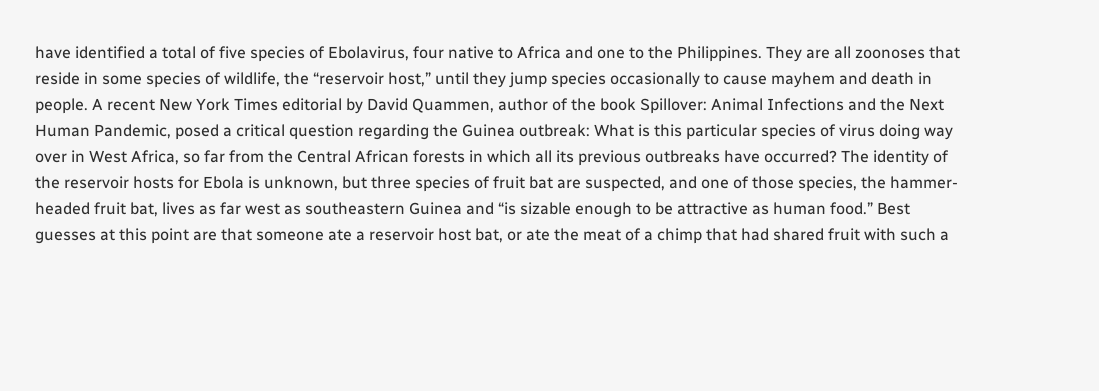have identified a total of five species of Ebolavirus, four native to Africa and one to the Philippines. They are all zoonoses that reside in some species of wildlife, the “reservoir host,” until they jump species occasionally to cause mayhem and death in people. A recent New York Times editorial by David Quammen, author of the book Spillover: Animal Infections and the Next Human Pandemic, posed a critical question regarding the Guinea outbreak: What is this particular species of virus doing way over in West Africa, so far from the Central African forests in which all its previous outbreaks have occurred? The identity of the reservoir hosts for Ebola is unknown, but three species of fruit bat are suspected, and one of those species, the hammer-headed fruit bat, lives as far west as southeastern Guinea and “is sizable enough to be attractive as human food.” Best guesses at this point are that someone ate a reservoir host bat, or ate the meat of a chimp that had shared fruit with such a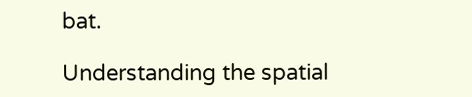bat.

Understanding the spatial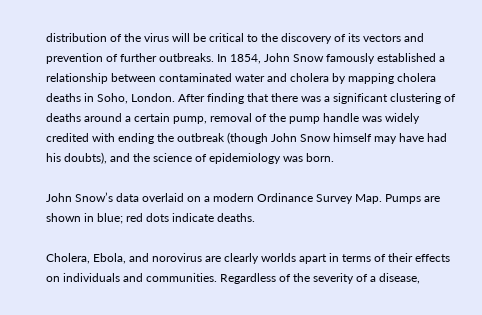distribution of the virus will be critical to the discovery of its vectors and prevention of further outbreaks. In 1854, John Snow famously established a relationship between contaminated water and cholera by mapping cholera deaths in Soho, London. After finding that there was a significant clustering of deaths around a certain pump, removal of the pump handle was widely credited with ending the outbreak (though John Snow himself may have had his doubts), and the science of epidemiology was born.

John Snow’s data overlaid on a modern Ordinance Survey Map. Pumps are shown in blue; red dots indicate deaths.

Cholera, Ebola, and norovirus are clearly worlds apart in terms of their effects on individuals and communities. Regardless of the severity of a disease,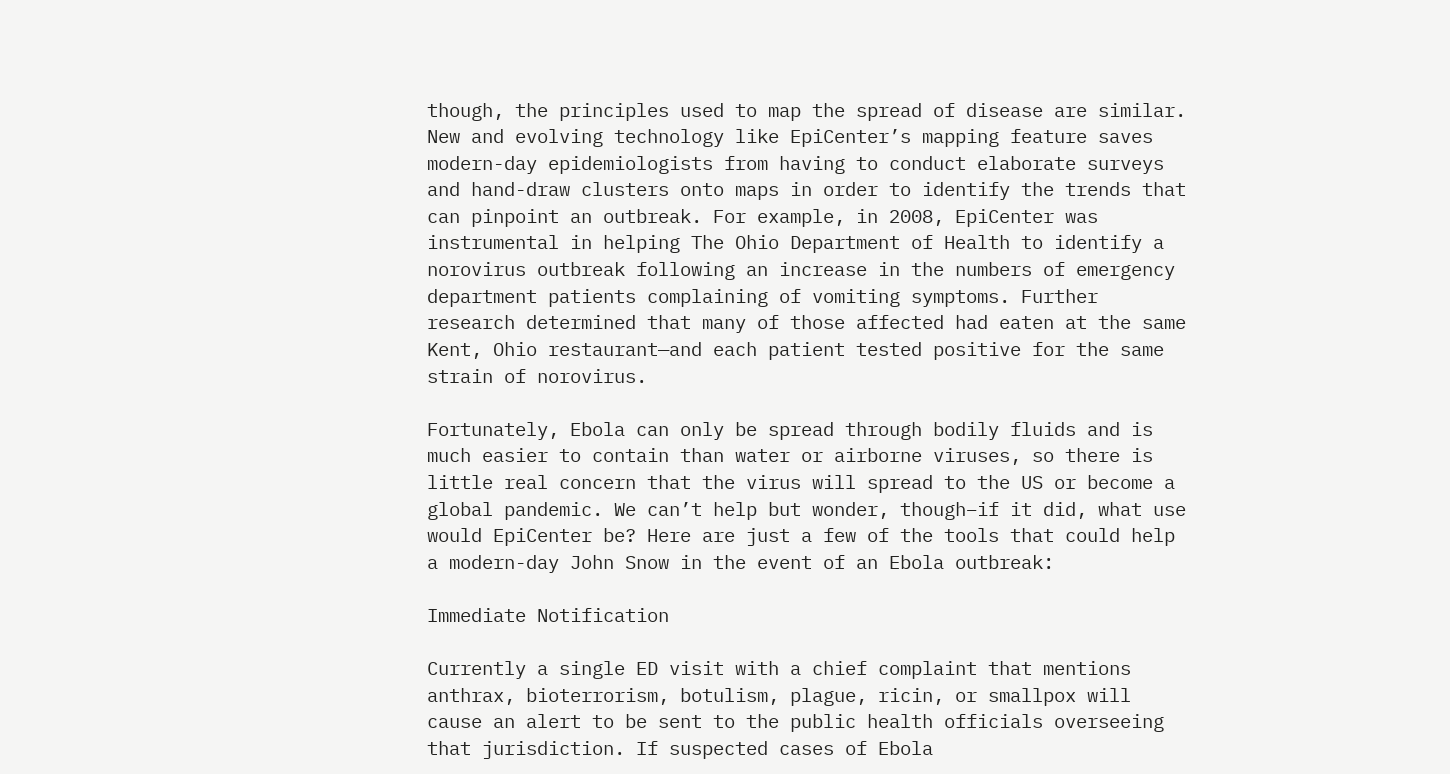though, the principles used to map the spread of disease are similar. New and evolving technology like EpiCenter’s mapping feature saves modern-day epidemiologists from having to conduct elaborate surveys and hand-draw clusters onto maps in order to identify the trends that can pinpoint an outbreak. For example, in 2008, EpiCenter was instrumental in helping The Ohio Department of Health to identify a norovirus outbreak following an increase in the numbers of emergency department patients complaining of vomiting symptoms. Further research determined that many of those affected had eaten at the same Kent, Ohio restaurant—and each patient tested positive for the same strain of norovirus.

Fortunately, Ebola can only be spread through bodily fluids and is much easier to contain than water or airborne viruses, so there is little real concern that the virus will spread to the US or become a global pandemic. We can’t help but wonder, though–if it did, what use would EpiCenter be? Here are just a few of the tools that could help a modern-day John Snow in the event of an Ebola outbreak:

Immediate Notification

Currently a single ED visit with a chief complaint that mentions anthrax, bioterrorism, botulism, plague, ricin, or smallpox will cause an alert to be sent to the public health officials overseeing that jurisdiction. If suspected cases of Ebola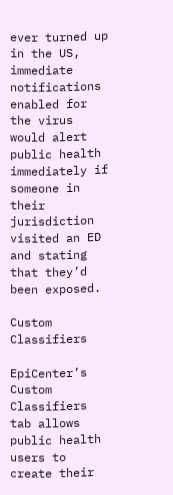ever turned up in the US, immediate notifications enabled for the virus would alert public health immediately if someone in their jurisdiction visited an ED and stating that they’d been exposed.

Custom Classifiers

EpiCenter’s Custom Classifiers tab allows public health users to create their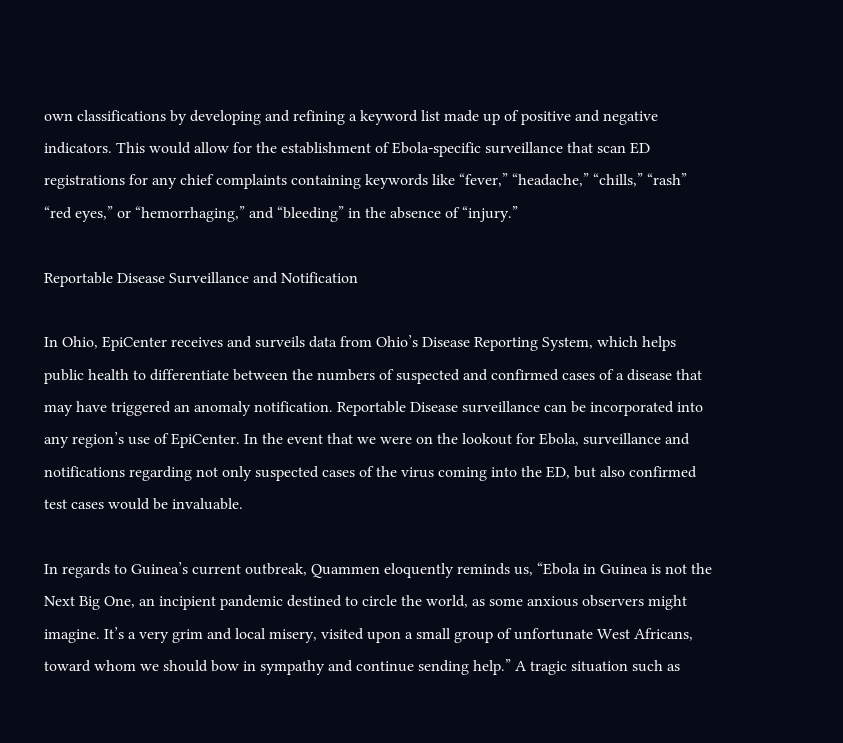own classifications by developing and refining a keyword list made up of positive and negative indicators. This would allow for the establishment of Ebola-specific surveillance that scan ED registrations for any chief complaints containing keywords like “fever,” “headache,” “chills,” “rash” “red eyes,” or “hemorrhaging,” and “bleeding” in the absence of “injury.”

Reportable Disease Surveillance and Notification

In Ohio, EpiCenter receives and surveils data from Ohio’s Disease Reporting System, which helps public health to differentiate between the numbers of suspected and confirmed cases of a disease that may have triggered an anomaly notification. Reportable Disease surveillance can be incorporated into any region’s use of EpiCenter. In the event that we were on the lookout for Ebola, surveillance and notifications regarding not only suspected cases of the virus coming into the ED, but also confirmed test cases would be invaluable.

In regards to Guinea’s current outbreak, Quammen eloquently reminds us, “Ebola in Guinea is not the Next Big One, an incipient pandemic destined to circle the world, as some anxious observers might imagine. It’s a very grim and local misery, visited upon a small group of unfortunate West Africans, toward whom we should bow in sympathy and continue sending help.” A tragic situation such as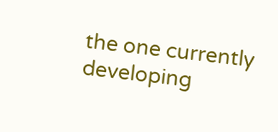the one currently developing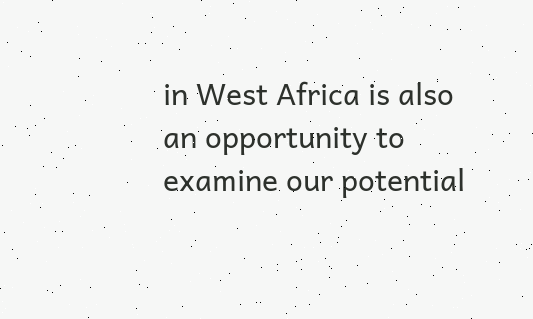in West Africa is also an opportunity to examine our potential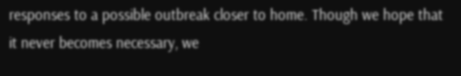responses to a possible outbreak closer to home. Though we hope that it never becomes necessary, we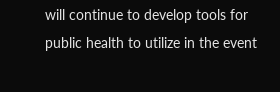will continue to develop tools for public health to utilize in the event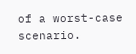of a worst-case scenario.